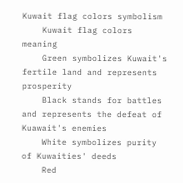Kuwait flag colors symbolism
    Kuwait flag colors meaning
    Green symbolizes Kuwait's fertile land and represents prosperity
    Black stands for battles and represents the defeat of Kuawait's enemies
    White symbolizes purity of Kuwaities' deeds
    Red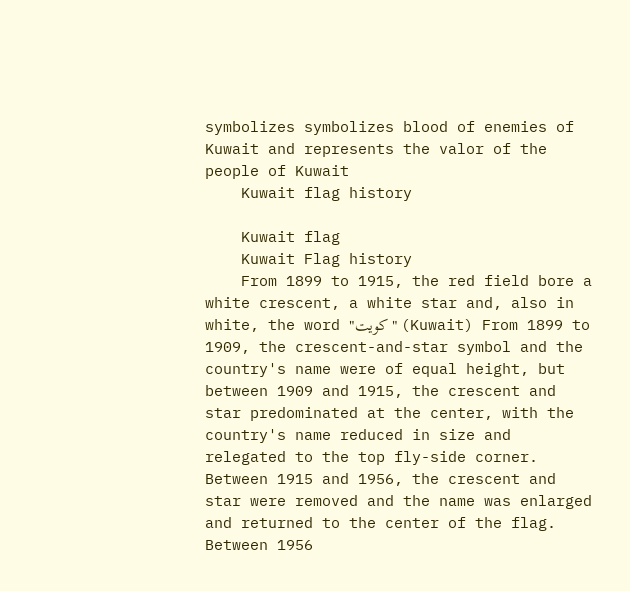symbolizes symbolizes blood of enemies of Kuwait and represents the valor of the people of Kuwait
    Kuwait flag history

    Kuwait flag
    Kuwait Flag history
    From 1899 to 1915, the red field bore a white crescent, a white star and, also in white, the word "كويت" (Kuwait) From 1899 to 1909, the crescent-and-star symbol and the country's name were of equal height, but between 1909 and 1915, the crescent and star predominated at the center, with the country's name reduced in size and relegated to the top fly-side corner. Between 1915 and 1956, the crescent and star were removed and the name was enlarged and returned to the center of the flag. Between 1956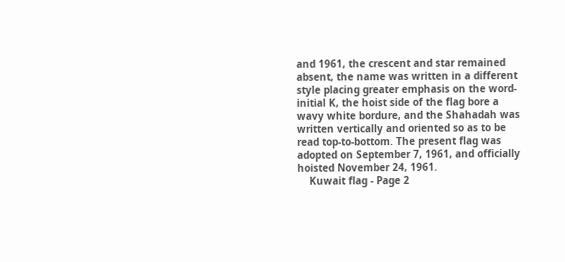and 1961, the crescent and star remained absent, the name was written in a different style placing greater emphasis on the word-initial K, the hoist side of the flag bore a wavy white bordure, and the Shahadah was written vertically and oriented so as to be read top-to-bottom. The present flag was adopted on September 7, 1961, and officially hoisted November 24, 1961.
    Kuwait flag - Page 2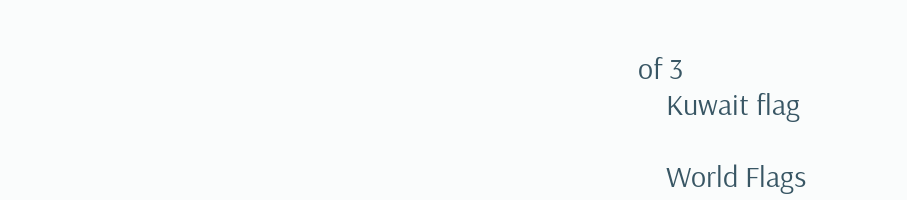of 3
    Kuwait flag

    World Flags